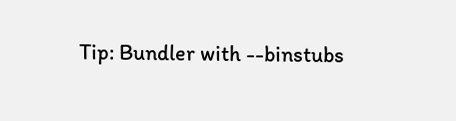Tip: Bundler with --binstubs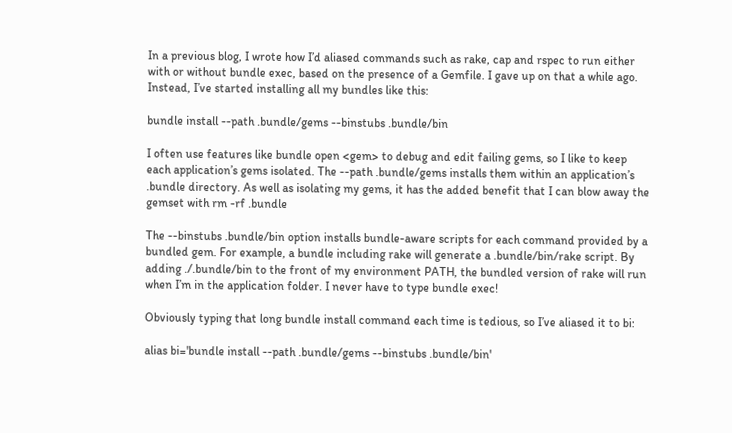In a previous blog, I wrote how I’d aliased commands such as rake, cap and rspec to run either with or without bundle exec, based on the presence of a Gemfile. I gave up on that a while ago. Instead, I’ve started installing all my bundles like this:

bundle install --path .bundle/gems --binstubs .bundle/bin

I often use features like bundle open <gem> to debug and edit failing gems, so I like to keep each application’s gems isolated. The --path .bundle/gems installs them within an application’s .bundle directory. As well as isolating my gems, it has the added benefit that I can blow away the gemset with rm -rf .bundle

The --binstubs .bundle/bin option installs bundle-aware scripts for each command provided by a bundled gem. For example, a bundle including rake will generate a .bundle/bin/rake script. By adding ./.bundle/bin to the front of my environment PATH, the bundled version of rake will run when I’m in the application folder. I never have to type bundle exec!

Obviously typing that long bundle install command each time is tedious, so I’ve aliased it to bi:

alias bi='bundle install --path .bundle/gems --binstubs .bundle/bin'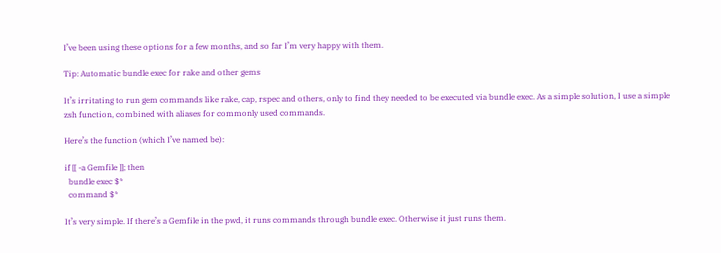I’ve been using these options for a few months, and so far I’m very happy with them.

Tip: Automatic bundle exec for rake and other gems

It’s irritating to run gem commands like rake, cap, rspec and others, only to find they needed to be executed via bundle exec. As a simple solution, I use a simple zsh function, combined with aliases for commonly used commands.

Here’s the function (which I’ve named be):

if [[ -a Gemfile ]]; then
  bundle exec $*
  command $*

It’s very simple. If there’s a Gemfile in the pwd, it runs commands through bundle exec. Otherwise it just runs them.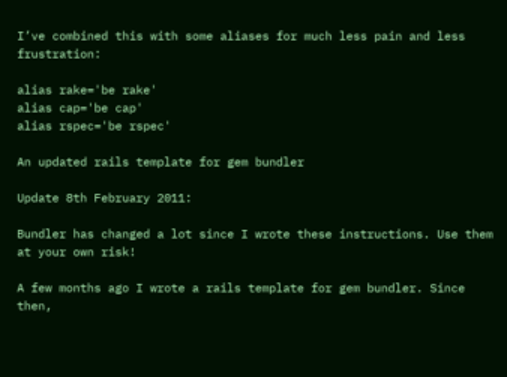I’ve combined this with some aliases for much less pain and less frustration:

alias rake='be rake'
alias cap='be cap'
alias rspec='be rspec'

An updated rails template for gem bundler

Update 8th February 2011:

Bundler has changed a lot since I wrote these instructions. Use them at your own risk!

A few months ago I wrote a rails template for gem bundler. Since then,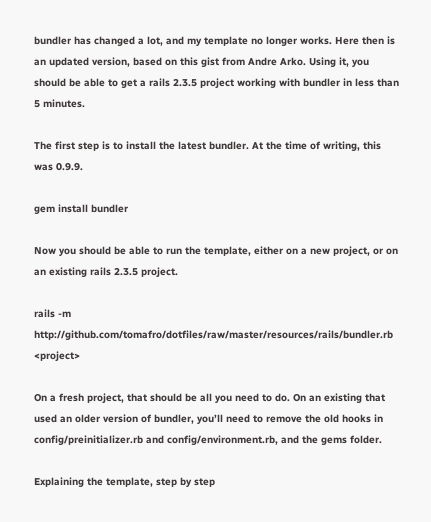bundler has changed a lot, and my template no longer works. Here then is an updated version, based on this gist from Andre Arko. Using it, you should be able to get a rails 2.3.5 project working with bundler in less than 5 minutes.

The first step is to install the latest bundler. At the time of writing, this was 0.9.9.

gem install bundler

Now you should be able to run the template, either on a new project, or on an existing rails 2.3.5 project.

rails -m http://github.com/tomafro/dotfiles/raw/master/resources/rails/bundler.rb <project>

On a fresh project, that should be all you need to do. On an existing that used an older version of bundler, you’ll need to remove the old hooks in config/preinitializer.rb and config/environment.rb, and the gems folder.

Explaining the template, step by step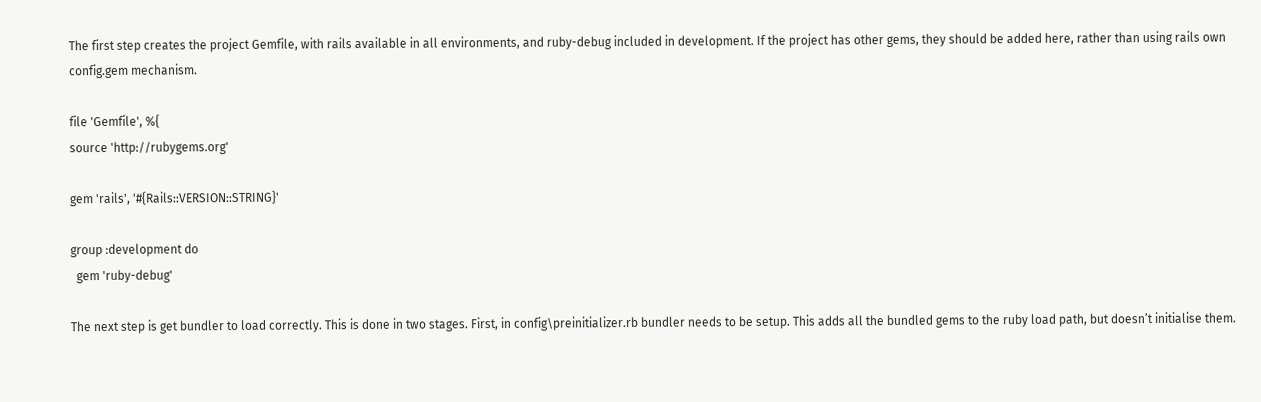The first step creates the project Gemfile, with rails available in all environments, and ruby-debug included in development. If the project has other gems, they should be added here, rather than using rails own config.gem mechanism.

file 'Gemfile', %{
source 'http://rubygems.org'

gem 'rails', '#{Rails::VERSION::STRING}'

group :development do
  gem 'ruby-debug'

The next step is get bundler to load correctly. This is done in two stages. First, in config\preinitializer.rb bundler needs to be setup. This adds all the bundled gems to the ruby load path, but doesn’t initialise them.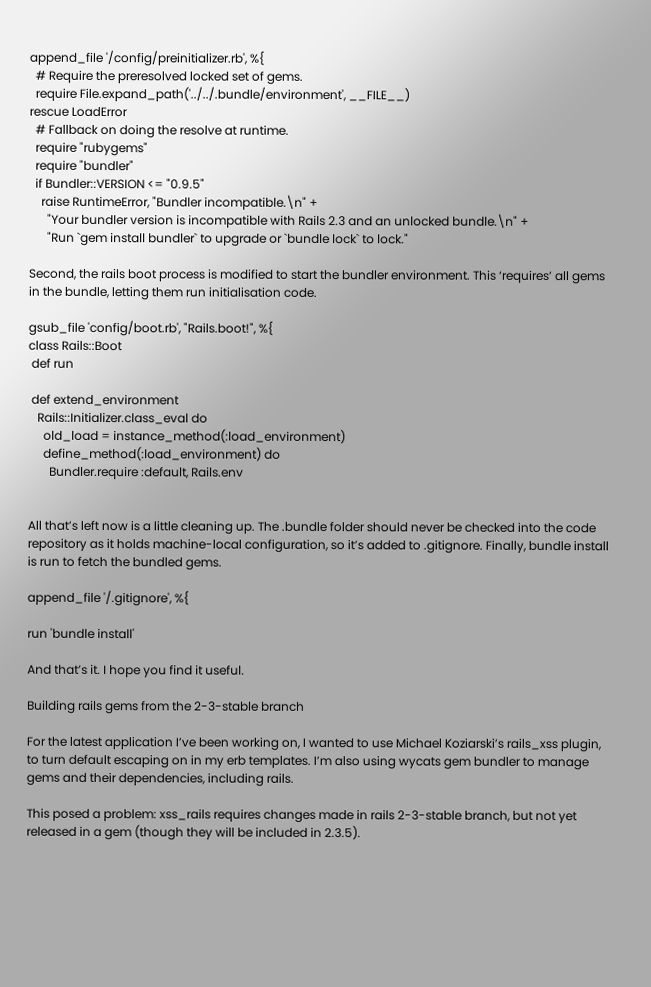append_file '/config/preinitializer.rb', %{
  # Require the preresolved locked set of gems.
  require File.expand_path('../../.bundle/environment', __FILE__)
rescue LoadError
  # Fallback on doing the resolve at runtime.
  require "rubygems"
  require "bundler"
  if Bundler::VERSION <= "0.9.5"
    raise RuntimeError, "Bundler incompatible.\n" +
      "Your bundler version is incompatible with Rails 2.3 and an unlocked bundle.\n" +
      "Run `gem install bundler` to upgrade or `bundle lock` to lock."

Second, the rails boot process is modified to start the bundler environment. This ‘requires’ all gems in the bundle, letting them run initialisation code.

gsub_file 'config/boot.rb', "Rails.boot!", %{
class Rails::Boot
 def run

 def extend_environment
   Rails::Initializer.class_eval do
     old_load = instance_method(:load_environment)
     define_method(:load_environment) do
       Bundler.require :default, Rails.env


All that’s left now is a little cleaning up. The .bundle folder should never be checked into the code repository as it holds machine-local configuration, so it’s added to .gitignore. Finally, bundle install is run to fetch the bundled gems.

append_file '/.gitignore', %{

run 'bundle install'

And that’s it. I hope you find it useful.

Building rails gems from the 2-3-stable branch

For the latest application I’ve been working on, I wanted to use Michael Koziarski’s rails_xss plugin, to turn default escaping on in my erb templates. I’m also using wycats gem bundler to manage gems and their dependencies, including rails.

This posed a problem: xss_rails requires changes made in rails 2-3-stable branch, but not yet released in a gem (though they will be included in 2.3.5).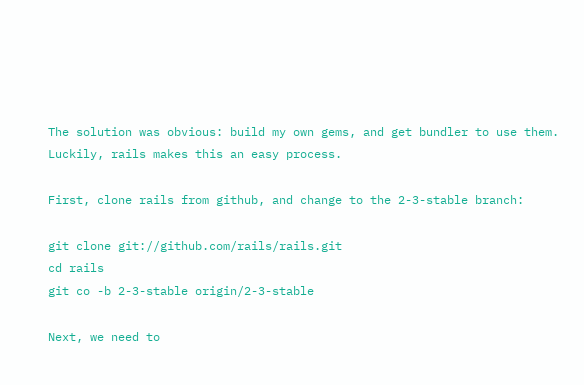The solution was obvious: build my own gems, and get bundler to use them. Luckily, rails makes this an easy process.

First, clone rails from github, and change to the 2-3-stable branch:

git clone git://github.com/rails/rails.git
cd rails
git co -b 2-3-stable origin/2-3-stable

Next, we need to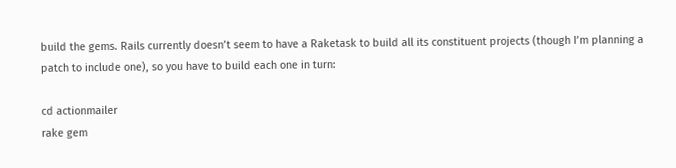build the gems. Rails currently doesn’t seem to have a Raketask to build all its constituent projects (though I’m planning a patch to include one), so you have to build each one in turn:

cd actionmailer
rake gem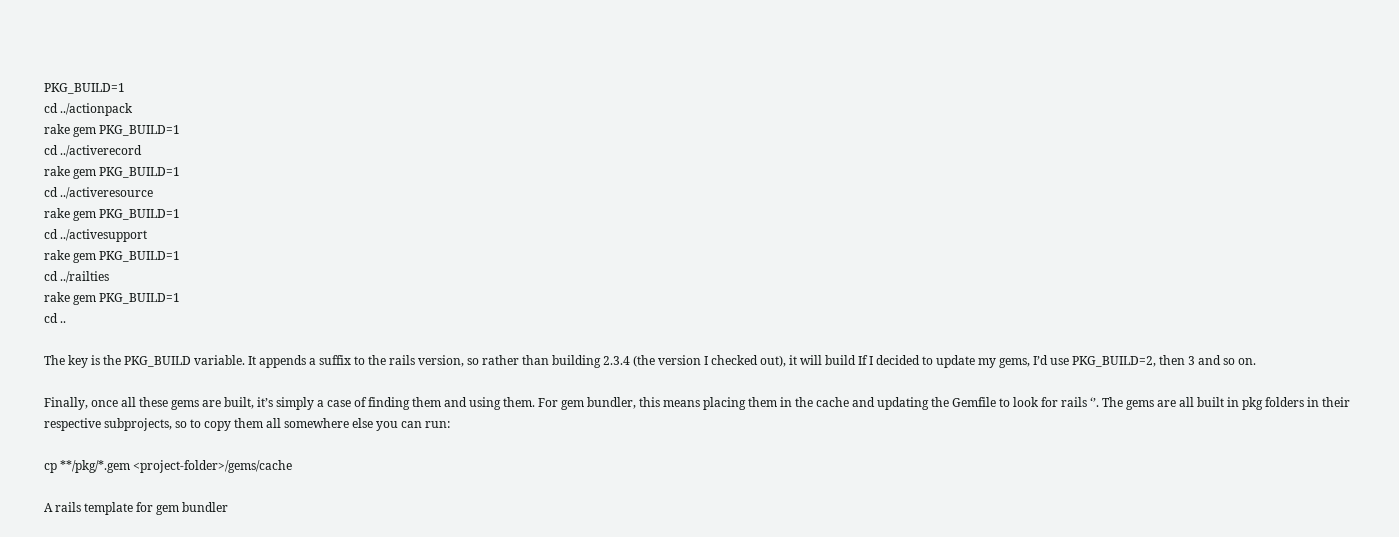PKG_BUILD=1
cd ../actionpack
rake gem PKG_BUILD=1
cd ../activerecord
rake gem PKG_BUILD=1
cd ../activeresource
rake gem PKG_BUILD=1
cd ../activesupport
rake gem PKG_BUILD=1
cd ../railties
rake gem PKG_BUILD=1
cd ..

The key is the PKG_BUILD variable. It appends a suffix to the rails version, so rather than building 2.3.4 (the version I checked out), it will build If I decided to update my gems, I’d use PKG_BUILD=2, then 3 and so on.

Finally, once all these gems are built, it’s simply a case of finding them and using them. For gem bundler, this means placing them in the cache and updating the Gemfile to look for rails ‘’. The gems are all built in pkg folders in their respective subprojects, so to copy them all somewhere else you can run:

cp **/pkg/*.gem <project-folder>/gems/cache

A rails template for gem bundler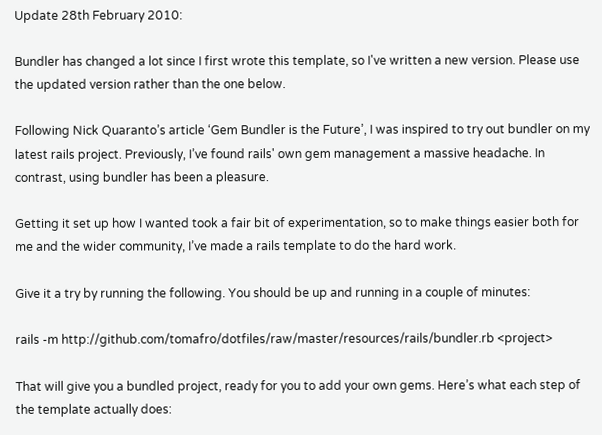Update 28th February 2010:

Bundler has changed a lot since I first wrote this template, so I've written a new version. Please use the updated version rather than the one below.

Following Nick Quaranto’s article ‘Gem Bundler is the Future’, I was inspired to try out bundler on my latest rails project. Previously, I’ve found rails' own gem management a massive headache. In contrast, using bundler has been a pleasure.

Getting it set up how I wanted took a fair bit of experimentation, so to make things easier both for me and the wider community, I’ve made a rails template to do the hard work.

Give it a try by running the following. You should be up and running in a couple of minutes:

rails -m http://github.com/tomafro/dotfiles/raw/master/resources/rails/bundler.rb <project>

That will give you a bundled project, ready for you to add your own gems. Here’s what each step of the template actually does: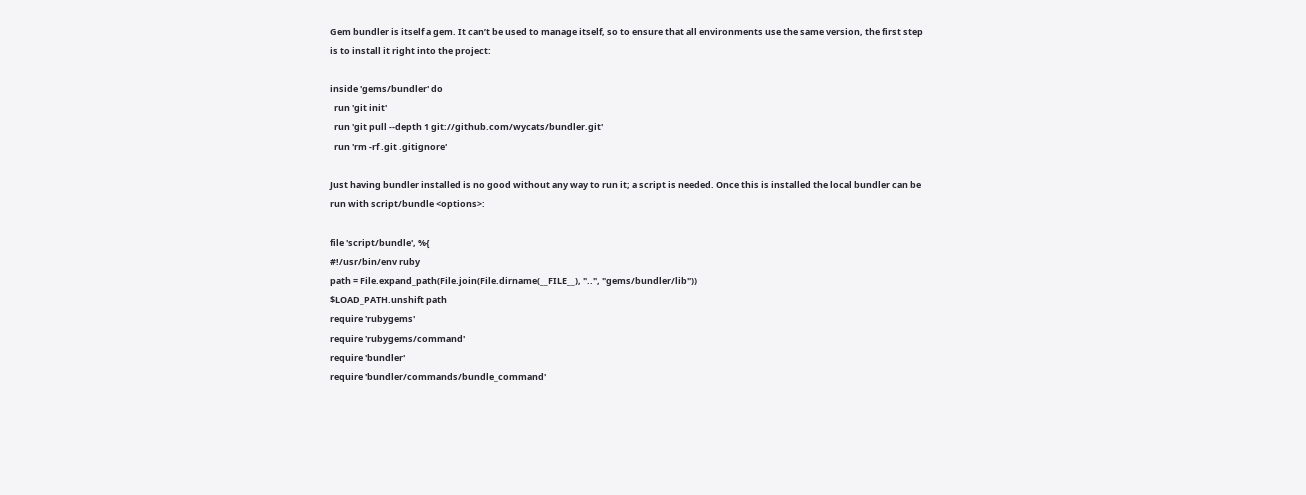Gem bundler is itself a gem. It can’t be used to manage itself, so to ensure that all environments use the same version, the first step is to install it right into the project:

inside 'gems/bundler' do
  run 'git init'
  run 'git pull --depth 1 git://github.com/wycats/bundler.git'
  run 'rm -rf .git .gitignore'

Just having bundler installed is no good without any way to run it; a script is needed. Once this is installed the local bundler can be run with script/bundle <options>:

file 'script/bundle', %{
#!/usr/bin/env ruby
path = File.expand_path(File.join(File.dirname(__FILE__), "..", "gems/bundler/lib"))
$LOAD_PATH.unshift path
require 'rubygems'
require 'rubygems/command'
require 'bundler'
require 'bundler/commands/bundle_command'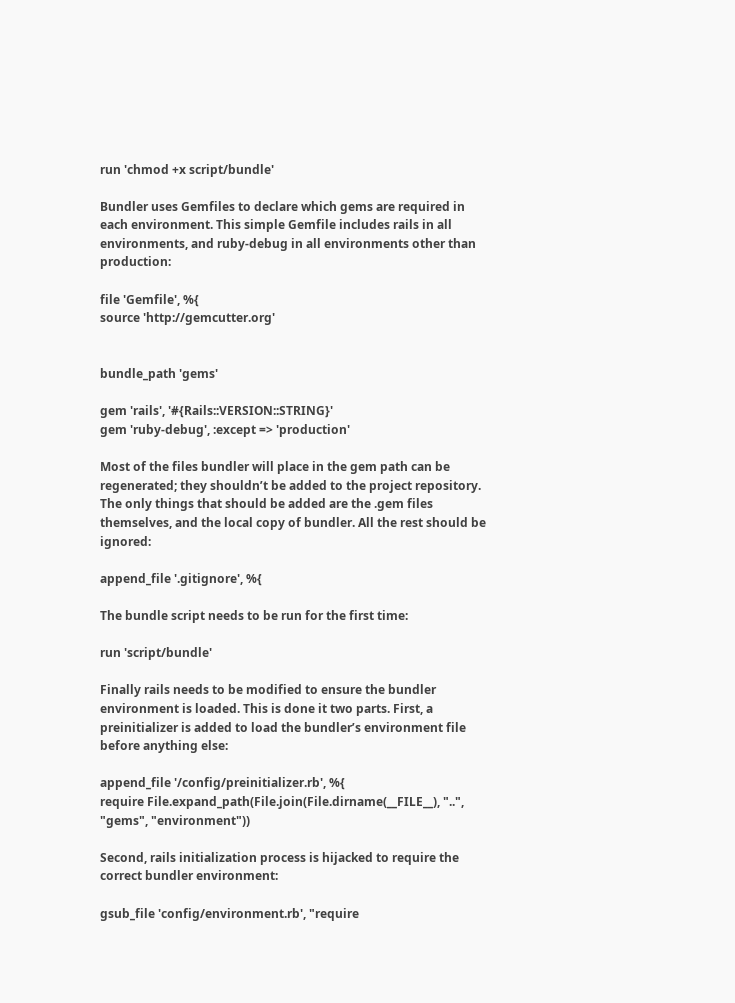run 'chmod +x script/bundle'

Bundler uses Gemfiles to declare which gems are required in each environment. This simple Gemfile includes rails in all environments, and ruby-debug in all environments other than production:

file 'Gemfile', %{
source 'http://gemcutter.org'


bundle_path 'gems'

gem 'rails', '#{Rails::VERSION::STRING}'
gem 'ruby-debug', :except => 'production'

Most of the files bundler will place in the gem path can be regenerated; they shouldn’t be added to the project repository. The only things that should be added are the .gem files themselves, and the local copy of bundler. All the rest should be ignored:

append_file '.gitignore', %{

The bundle script needs to be run for the first time:

run 'script/bundle'

Finally rails needs to be modified to ensure the bundler environment is loaded. This is done it two parts. First, a preinitializer is added to load the bundler’s environment file before anything else:

append_file '/config/preinitializer.rb', %{
require File.expand_path(File.join(File.dirname(__FILE__), "..", "gems", "environment"))

Second, rails initialization process is hijacked to require the correct bundler environment:

gsub_file 'config/environment.rb', "require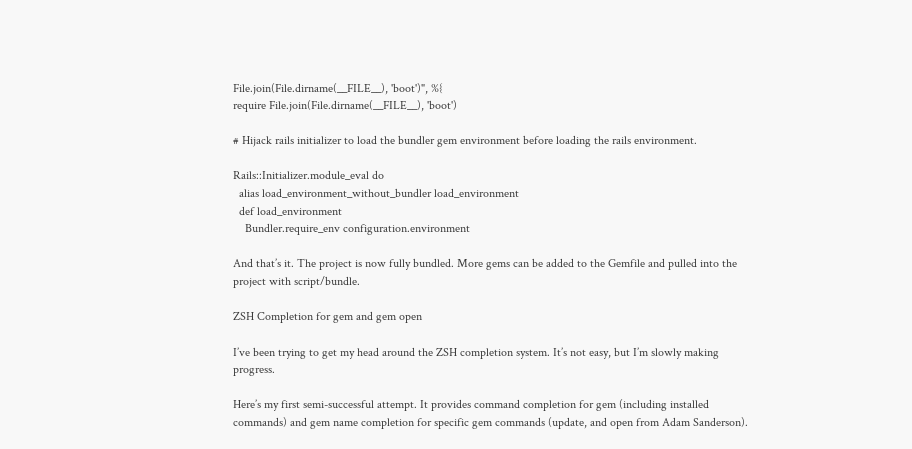File.join(File.dirname(__FILE__), 'boot')", %{
require File.join(File.dirname(__FILE__), 'boot')

# Hijack rails initializer to load the bundler gem environment before loading the rails environment.

Rails::Initializer.module_eval do
  alias load_environment_without_bundler load_environment
  def load_environment
    Bundler.require_env configuration.environment

And that’s it. The project is now fully bundled. More gems can be added to the Gemfile and pulled into the project with script/bundle.

ZSH Completion for gem and gem open

I’ve been trying to get my head around the ZSH completion system. It’s not easy, but I’m slowly making progress.

Here’s my first semi-successful attempt. It provides command completion for gem (including installed commands) and gem name completion for specific gem commands (update, and open from Adam Sanderson).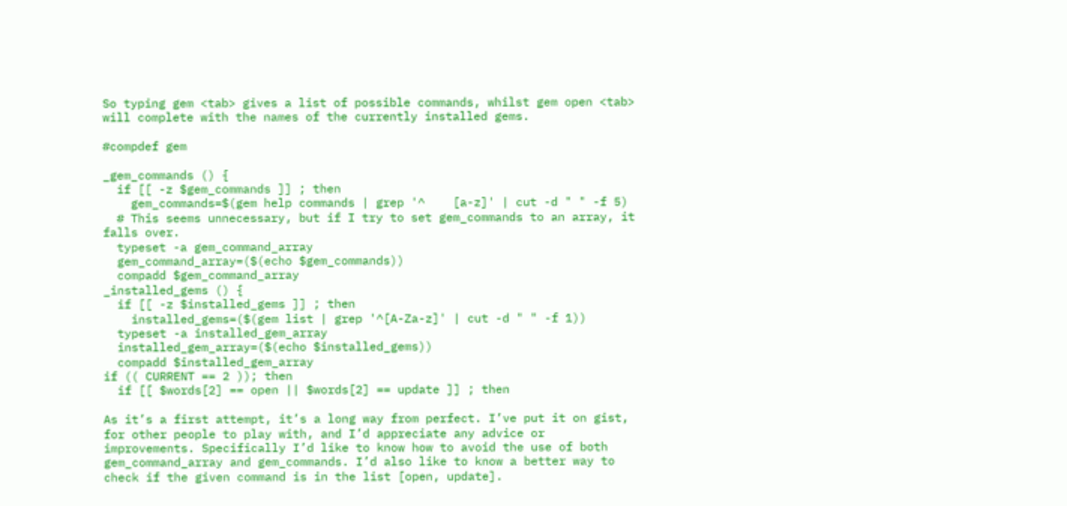So typing gem <tab> gives a list of possible commands, whilst gem open <tab> will complete with the names of the currently installed gems.

#compdef gem

_gem_commands () {
  if [[ -z $gem_commands ]] ; then
    gem_commands=$(gem help commands | grep '^    [a-z]' | cut -d " " -f 5)
  # This seems unnecessary, but if I try to set gem_commands to an array, it falls over.
  typeset -a gem_command_array
  gem_command_array=($(echo $gem_commands))
  compadd $gem_command_array
_installed_gems () {
  if [[ -z $installed_gems ]] ; then
    installed_gems=($(gem list | grep '^[A-Za-z]' | cut -d " " -f 1))
  typeset -a installed_gem_array
  installed_gem_array=($(echo $installed_gems))
  compadd $installed_gem_array
if (( CURRENT == 2 )); then
  if [[ $words[2] == open || $words[2] == update ]] ; then

As it’s a first attempt, it’s a long way from perfect. I’ve put it on gist, for other people to play with, and I’d appreciate any advice or improvements. Specifically I’d like to know how to avoid the use of both gem_command_array and gem_commands. I’d also like to know a better way to check if the given command is in the list [open, update].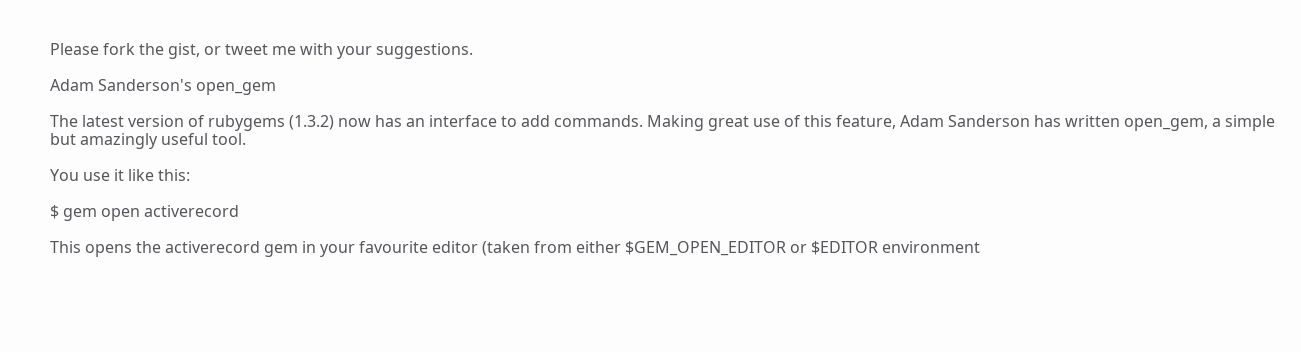Please fork the gist, or tweet me with your suggestions.

Adam Sanderson's open_gem

The latest version of rubygems (1.3.2) now has an interface to add commands. Making great use of this feature, Adam Sanderson has written open_gem, a simple but amazingly useful tool.

You use it like this:

$ gem open activerecord

This opens the activerecord gem in your favourite editor (taken from either $GEM_OPEN_EDITOR or $EDITOR environment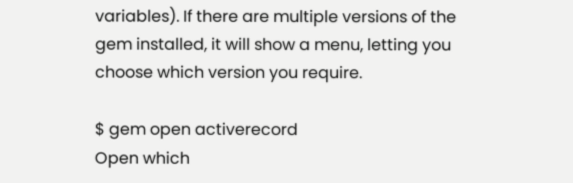variables). If there are multiple versions of the gem installed, it will show a menu, letting you choose which version you require.

$ gem open activerecord
Open which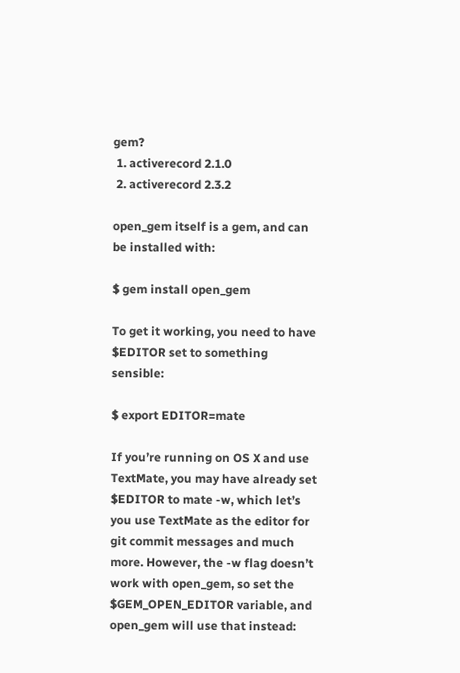gem?
 1. activerecord 2.1.0
 2. activerecord 2.3.2

open_gem itself is a gem, and can be installed with:

$ gem install open_gem

To get it working, you need to have $EDITOR set to something sensible:

$ export EDITOR=mate

If you’re running on OS X and use TextMate, you may have already set $EDITOR to mate -w, which let’s you use TextMate as the editor for git commit messages and much more. However, the -w flag doesn’t work with open_gem, so set the $GEM_OPEN_EDITOR variable, and open_gem will use that instead: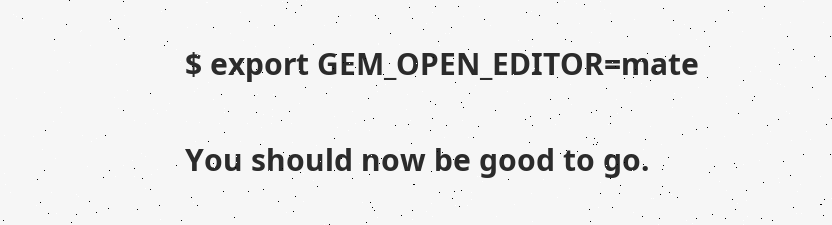$ export GEM_OPEN_EDITOR=mate

You should now be good to go.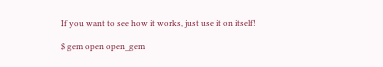If you want to see how it works, just use it on itself!

$ gem open open_gem